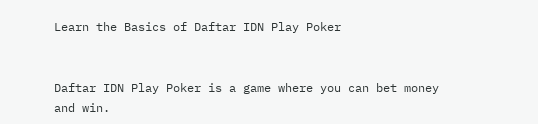Learn the Basics of Daftar IDN Play Poker


Daftar IDN Play Poker is a game where you can bet money and win.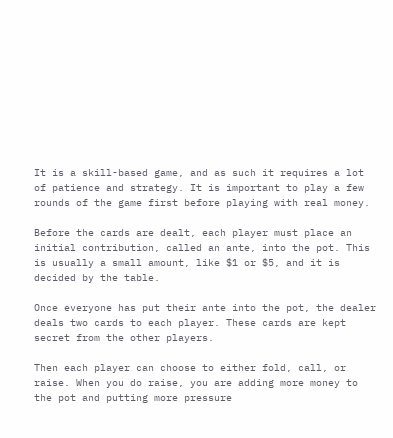It is a skill-based game, and as such it requires a lot of patience and strategy. It is important to play a few rounds of the game first before playing with real money.

Before the cards are dealt, each player must place an initial contribution, called an ante, into the pot. This is usually a small amount, like $1 or $5, and it is decided by the table.

Once everyone has put their ante into the pot, the dealer deals two cards to each player. These cards are kept secret from the other players.

Then each player can choose to either fold, call, or raise. When you do raise, you are adding more money to the pot and putting more pressure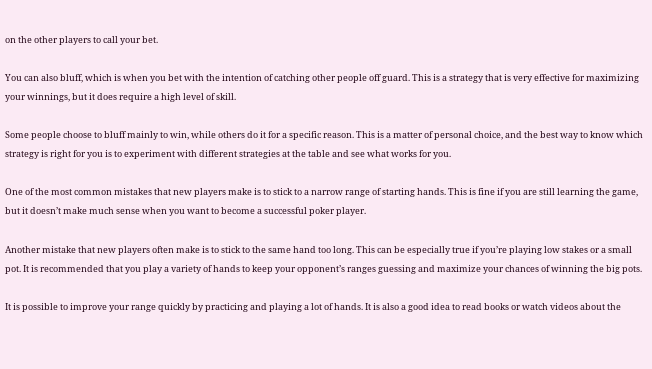on the other players to call your bet.

You can also bluff, which is when you bet with the intention of catching other people off guard. This is a strategy that is very effective for maximizing your winnings, but it does require a high level of skill.

Some people choose to bluff mainly to win, while others do it for a specific reason. This is a matter of personal choice, and the best way to know which strategy is right for you is to experiment with different strategies at the table and see what works for you.

One of the most common mistakes that new players make is to stick to a narrow range of starting hands. This is fine if you are still learning the game, but it doesn’t make much sense when you want to become a successful poker player.

Another mistake that new players often make is to stick to the same hand too long. This can be especially true if you’re playing low stakes or a small pot. It is recommended that you play a variety of hands to keep your opponent’s ranges guessing and maximize your chances of winning the big pots.

It is possible to improve your range quickly by practicing and playing a lot of hands. It is also a good idea to read books or watch videos about the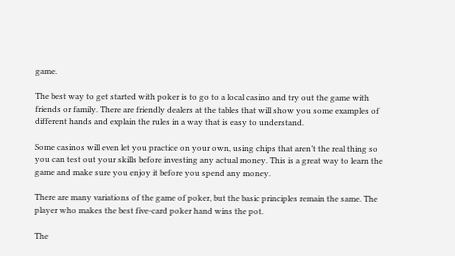game.

The best way to get started with poker is to go to a local casino and try out the game with friends or family. There are friendly dealers at the tables that will show you some examples of different hands and explain the rules in a way that is easy to understand.

Some casinos will even let you practice on your own, using chips that aren’t the real thing so you can test out your skills before investing any actual money. This is a great way to learn the game and make sure you enjoy it before you spend any money.

There are many variations of the game of poker, but the basic principles remain the same. The player who makes the best five-card poker hand wins the pot.

The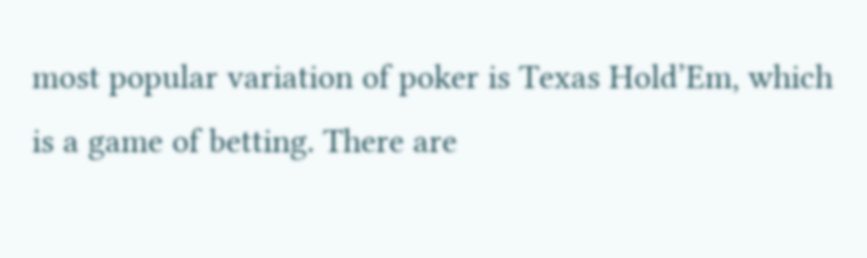most popular variation of poker is Texas Hold’Em, which is a game of betting. There are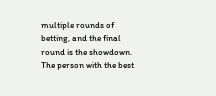multiple rounds of betting, and the final round is the showdown. The person with the best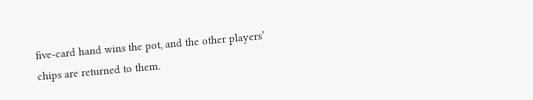five-card hand wins the pot, and the other players’ chips are returned to them.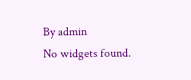By admin
No widgets found.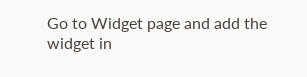Go to Widget page and add the widget in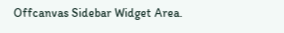Offcanvas Sidebar Widget Area.